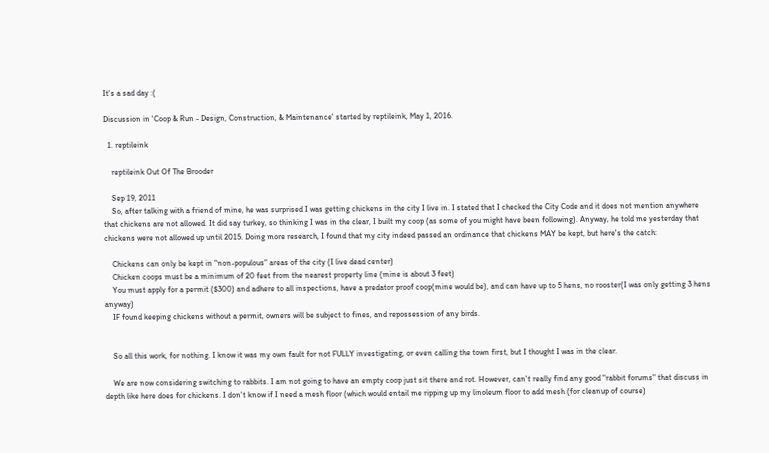It's a sad day :(

Discussion in 'Coop & Run - Design, Construction, & Maintenance' started by reptileink, May 1, 2016.

  1. reptileink

    reptileink Out Of The Brooder

    Sep 19, 2011
    So, after talking with a friend of mine, he was surprised I was getting chickens in the city I live in. I stated that I checked the City Code and it does not mention anywhere that chickens are not allowed. It did say turkey, so thinking I was in the clear, I built my coop (as some of you might have been following). Anyway, he told me yesterday that chickens were not allowed up until 2015. Doing more research, I found that my city indeed passed an ordinance that chickens MAY be kept, but here's the catch:

    Chickens can only be kept in "non-populous" areas of the city (I live dead center)
    Chicken coops must be a minimum of 20 feet from the nearest property line (mine is about 3 feet)
    You must apply for a permit ($300) and adhere to all inspections, have a predator proof coop(mine would be), and can have up to 5 hens, no rooster(I was only getting 3 hens anyway)
    IF found keeping chickens without a permit, owners will be subject to fines, and repossession of any birds.


    So all this work, for nothing. I know it was my own fault for not FULLY investigating, or even calling the town first, but I thought I was in the clear.

    We are now considering switching to rabbits. I am not going to have an empty coop just sit there and rot. However, can't really find any good "rabbit forums" that discuss in depth like here does for chickens. I don't know if I need a mesh floor (which would entail me ripping up my linoleum floor to add mesh (for cleanup of course)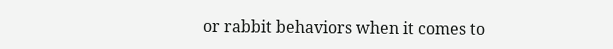or rabbit behaviors when it comes to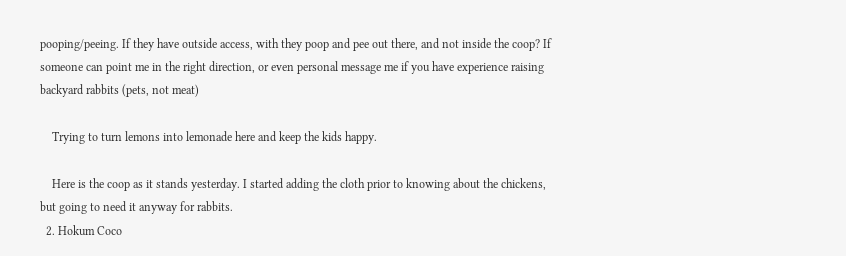pooping/peeing. If they have outside access, with they poop and pee out there, and not inside the coop? If someone can point me in the right direction, or even personal message me if you have experience raising backyard rabbits (pets, not meat)

    Trying to turn lemons into lemonade here and keep the kids happy.

    Here is the coop as it stands yesterday. I started adding the cloth prior to knowing about the chickens, but going to need it anyway for rabbits.
  2. Hokum Coco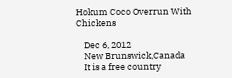Hokum Coco Overrun With Chickens

    Dec 6, 2012
    New Brunswick,Canada
    It is a free country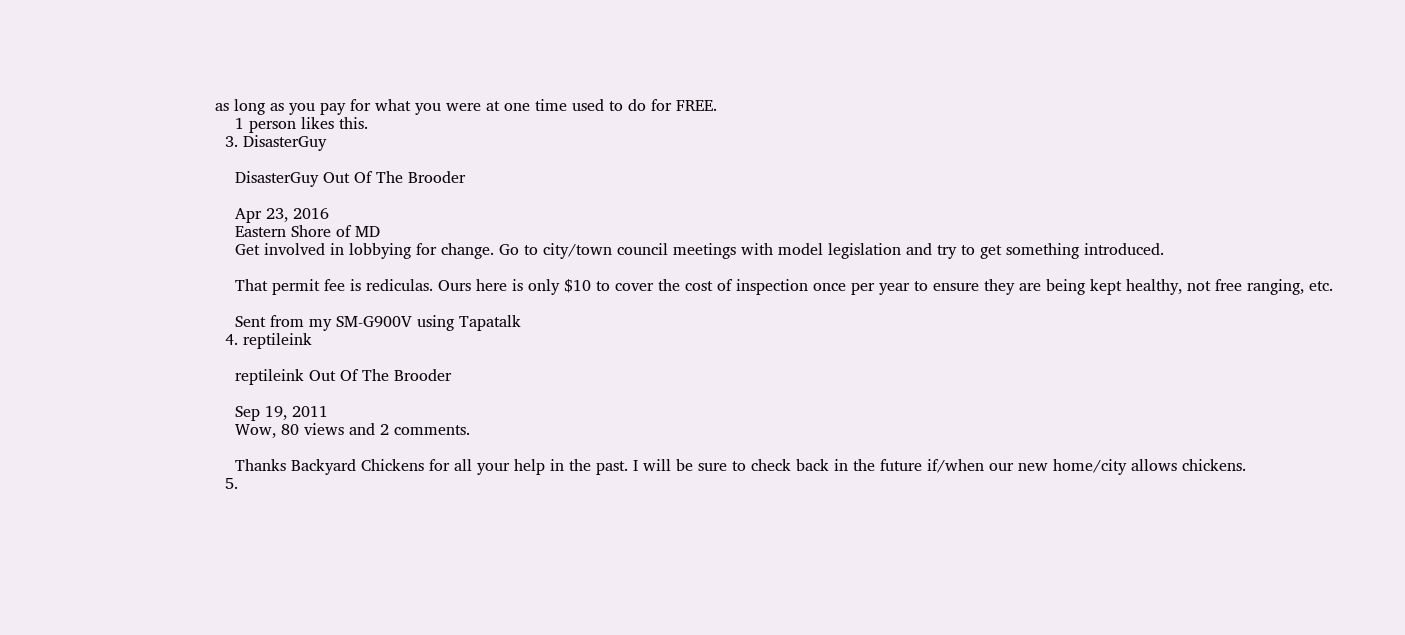as long as you pay for what you were at one time used to do for FREE.
    1 person likes this.
  3. DisasterGuy

    DisasterGuy Out Of The Brooder

    Apr 23, 2016
    Eastern Shore of MD
    Get involved in lobbying for change. Go to city/town council meetings with model legislation and try to get something introduced.

    That permit fee is rediculas. Ours here is only $10 to cover the cost of inspection once per year to ensure they are being kept healthy, not free ranging, etc.

    Sent from my SM-G900V using Tapatalk
  4. reptileink

    reptileink Out Of The Brooder

    Sep 19, 2011
    Wow, 80 views and 2 comments.

    Thanks Backyard Chickens for all your help in the past. I will be sure to check back in the future if/when our new home/city allows chickens.
  5.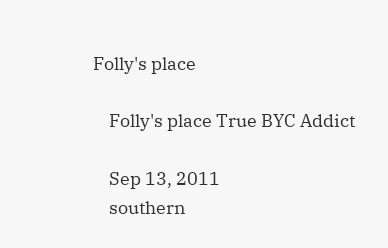Folly's place

    Folly's place True BYC Addict

    Sep 13, 2011
    southern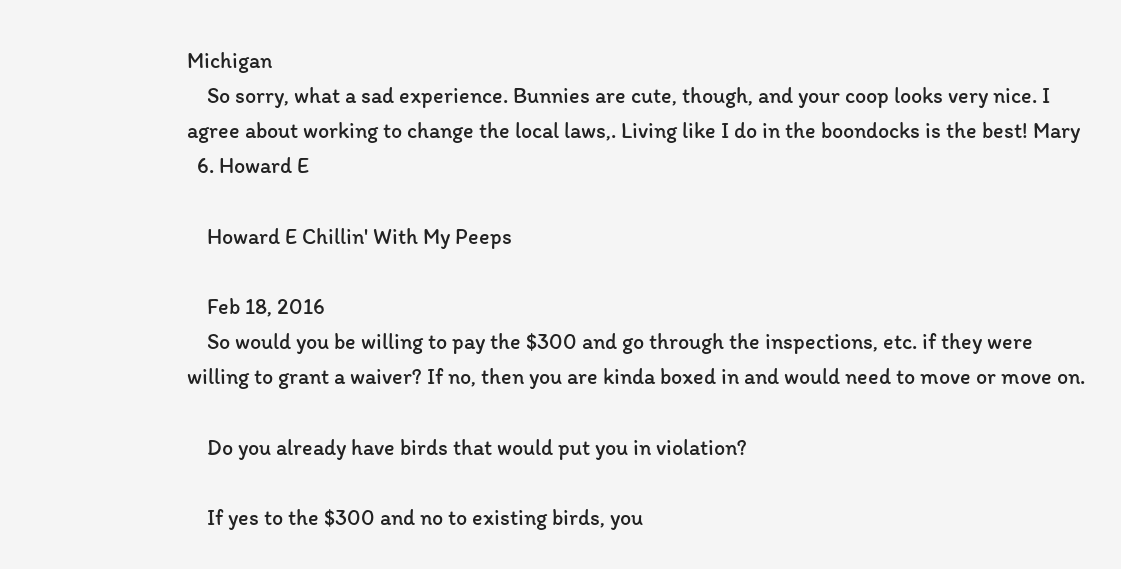Michigan
    So sorry, what a sad experience. Bunnies are cute, though, and your coop looks very nice. I agree about working to change the local laws,. Living like I do in the boondocks is the best! Mary
  6. Howard E

    Howard E Chillin' With My Peeps

    Feb 18, 2016
    So would you be willing to pay the $300 and go through the inspections, etc. if they were willing to grant a waiver? If no, then you are kinda boxed in and would need to move or move on.

    Do you already have birds that would put you in violation?

    If yes to the $300 and no to existing birds, you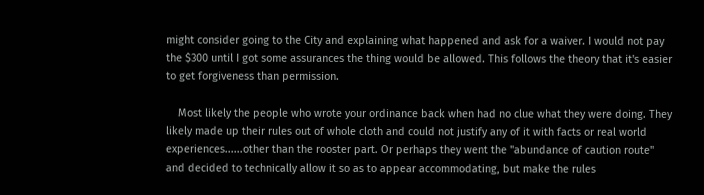might consider going to the City and explaining what happened and ask for a waiver. I would not pay the $300 until I got some assurances the thing would be allowed. This follows the theory that it's easier to get forgiveness than permission.

    Most likely the people who wrote your ordinance back when had no clue what they were doing. They likely made up their rules out of whole cloth and could not justify any of it with facts or real world experiences......other than the rooster part. Or perhaps they went the "abundance of caution route" and decided to technically allow it so as to appear accommodating, but make the rules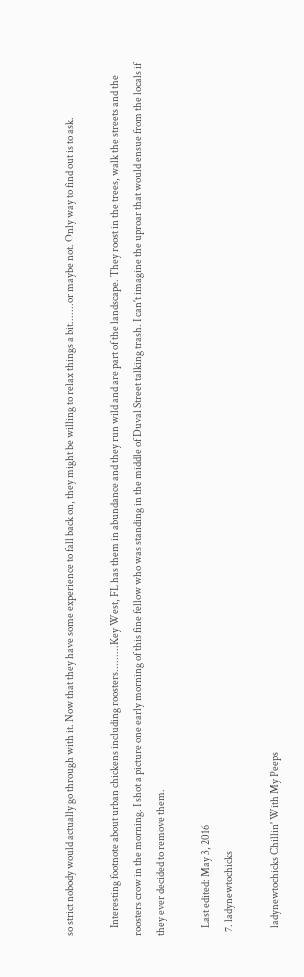so strict nobody would actually go through with it. Now that they have some experience to fall back on, they might be willing to relax things a bit.......or maybe not. Only way to find out is to ask.

    Interesting footnote about urban chickens including roosters.........Key West, FL has them in abundance and they run wild and are part of the landscape. They roost in the trees, walk the streets and the roosters crow in the morning. I shot a picture one early morning of this fine fellow who was standing in the middle of Duval Street talking trash. I can't imagine the uproar that would ensue from the locals if they ever decided to remove them.

    Last edited: May 3, 2016
  7. ladynewtochicks

    ladynewtochicks Chillin' With My Peeps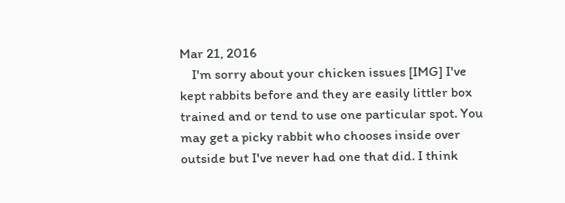Mar 21, 2016
    I'm sorry about your chicken issues [IMG] I've kept rabbits before and they are easily littler box trained and or tend to use one particular spot. You may get a picky rabbit who chooses inside over outside but I've never had one that did. I think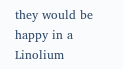they would be happy in a Linolium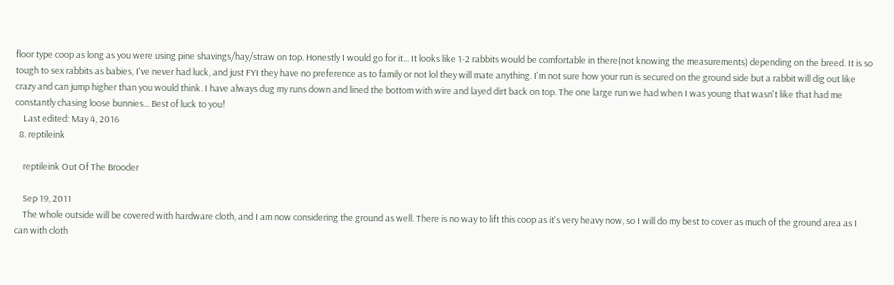floor type coop as long as you were using pine shavings/hay/straw on top. Honestly I would go for it... It looks like 1-2 rabbits would be comfortable in there(not knowing the measurements) depending on the breed. It is so tough to sex rabbits as babies, I've never had luck, and just FYI they have no preference as to family or not lol they will mate anything. I'm not sure how your run is secured on the ground side but a rabbit will dig out like crazy and can jump higher than you would think. I have always dug my runs down and lined the bottom with wire and layed dirt back on top. The one large run we had when I was young that wasn't like that had me constantly chasing loose bunnies... Best of luck to you!
    Last edited: May 4, 2016
  8. reptileink

    reptileink Out Of The Brooder

    Sep 19, 2011
    The whole outside will be covered with hardware cloth, and I am now considering the ground as well. There is no way to lift this coop as it's very heavy now, so I will do my best to cover as much of the ground area as I can with cloth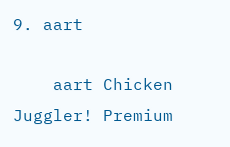9. aart

    aart Chicken Juggler! Premium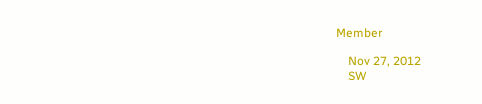Member

    Nov 27, 2012
    SW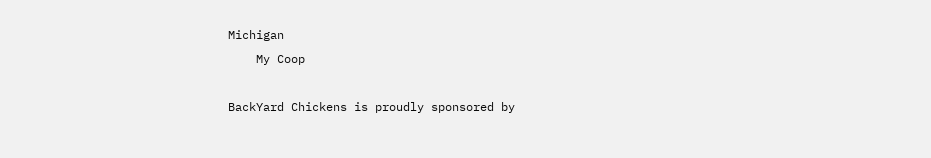Michigan
    My Coop

BackYard Chickens is proudly sponsored by